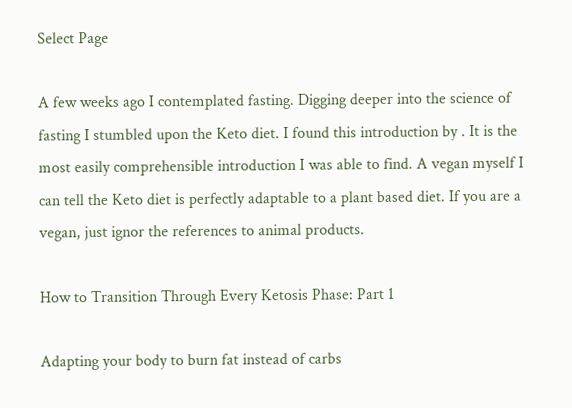Select Page

A few weeks ago I contemplated fasting. Digging deeper into the science of fasting I stumbled upon the Keto diet. I found this introduction by . It is the most easily comprehensible introduction I was able to find. A vegan myself I can tell the Keto diet is perfectly adaptable to a plant based diet. If you are a vegan, just ignor the references to animal products.

How to Transition Through Every Ketosis Phase: Part 1

Adapting your body to burn fat instead of carbs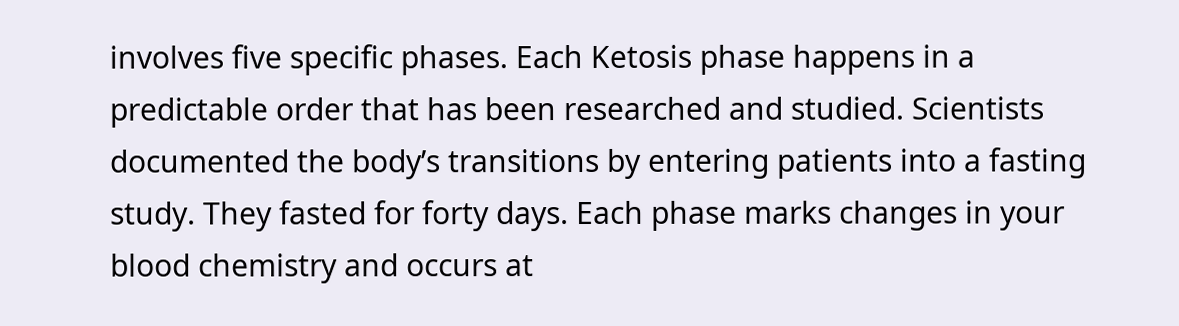involves five specific phases. Each Ketosis phase happens in a predictable order that has been researched and studied. Scientists documented the body’s transitions by entering patients into a fasting study. They fasted for forty days. Each phase marks changes in your blood chemistry and occurs at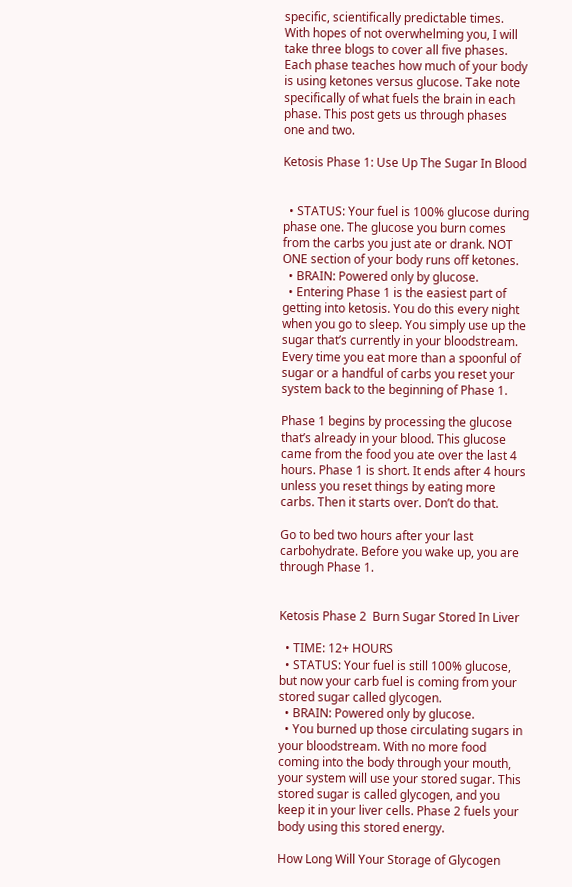specific, scientifically predictable times. With hopes of not overwhelming you, I will take three blogs to cover all five phases. Each phase teaches how much of your body is using ketones versus glucose. Take note specifically of what fuels the brain in each phase. This post gets us through phases one and two.

Ketosis Phase 1: Use Up The Sugar In Blood


  • STATUS: Your fuel is 100% glucose during phase one. The glucose you burn comes from the carbs you just ate or drank. NOT ONE section of your body runs off ketones.
  • BRAIN: Powered only by glucose.
  • Entering Phase 1 is the easiest part of getting into ketosis. You do this every night when you go to sleep. You simply use up the sugar that’s currently in your bloodstream. Every time you eat more than a spoonful of sugar or a handful of carbs you reset your system back to the beginning of Phase 1.

Phase 1 begins by processing the glucose that’s already in your blood. This glucose came from the food you ate over the last 4 hours. Phase 1 is short. It ends after 4 hours unless you reset things by eating more carbs. Then it starts over. Don’t do that.

Go to bed two hours after your last carbohydrate. Before you wake up, you are through Phase 1.


Ketosis Phase 2  Burn Sugar Stored In Liver

  • TIME: 12+ HOURS
  • STATUS: Your fuel is still 100% glucose, but now your carb fuel is coming from your stored sugar called glycogen.
  • BRAIN: Powered only by glucose.
  • You burned up those circulating sugars in your bloodstream. With no more food coming into the body through your mouth, your system will use your stored sugar. This stored sugar is called glycogen, and you keep it in your liver cells. Phase 2 fuels your body using this stored energy.

How Long Will Your Storage of Glycogen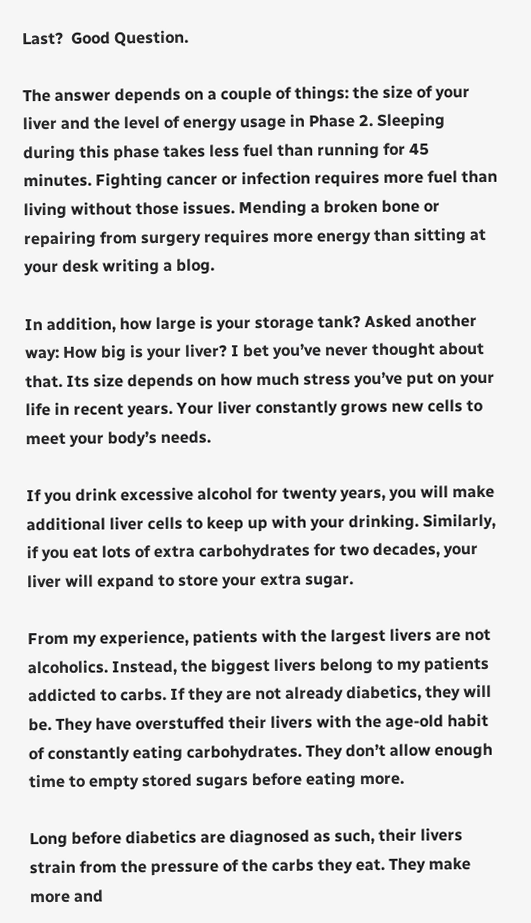Last?  Good Question.

The answer depends on a couple of things: the size of your liver and the level of energy usage in Phase 2. Sleeping during this phase takes less fuel than running for 45 minutes. Fighting cancer or infection requires more fuel than living without those issues. Mending a broken bone or repairing from surgery requires more energy than sitting at your desk writing a blog.

In addition, how large is your storage tank? Asked another way: How big is your liver? I bet you’ve never thought about that. Its size depends on how much stress you’ve put on your life in recent years. Your liver constantly grows new cells to meet your body’s needs.

If you drink excessive alcohol for twenty years, you will make additional liver cells to keep up with your drinking. Similarly, if you eat lots of extra carbohydrates for two decades, your liver will expand to store your extra sugar.

From my experience, patients with the largest livers are not alcoholics. Instead, the biggest livers belong to my patients addicted to carbs. If they are not already diabetics, they will be. They have overstuffed their livers with the age-old habit of constantly eating carbohydrates. They don’t allow enough time to empty stored sugars before eating more.

Long before diabetics are diagnosed as such, their livers strain from the pressure of the carbs they eat. They make more and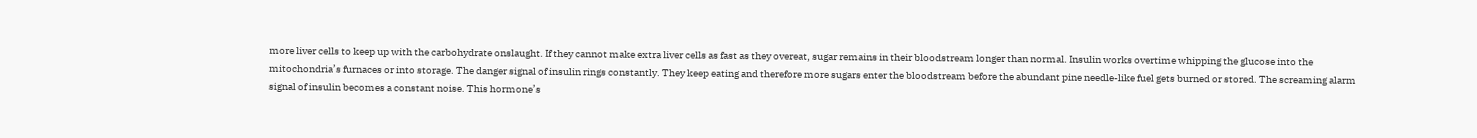more liver cells to keep up with the carbohydrate onslaught. If they cannot make extra liver cells as fast as they overeat, sugar remains in their bloodstream longer than normal. Insulin works overtime whipping the glucose into the mitochondria’s furnaces or into storage. The danger signal of insulin rings constantly. They keep eating and therefore more sugars enter the bloodstream before the abundant pine needle-like fuel gets burned or stored. The screaming alarm signal of insulin becomes a constant noise. This hormone’s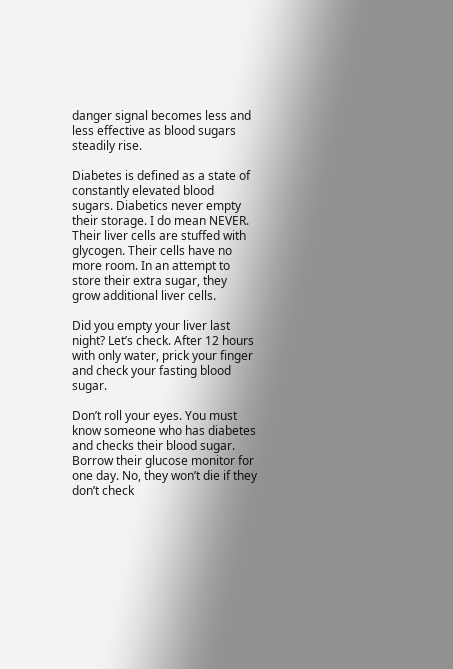danger signal becomes less and less effective as blood sugars steadily rise.

Diabetes is defined as a state of constantly elevated blood sugars. Diabetics never empty their storage. I do mean NEVER. Their liver cells are stuffed with glycogen. Their cells have no more room. In an attempt to store their extra sugar, they grow additional liver cells.

Did you empty your liver last night? Let’s check. After 12 hours with only water, prick your finger and check your fasting blood sugar.

Don’t roll your eyes. You must know someone who has diabetes and checks their blood sugar. Borrow their glucose monitor for one day. No, they won’t die if they don’t check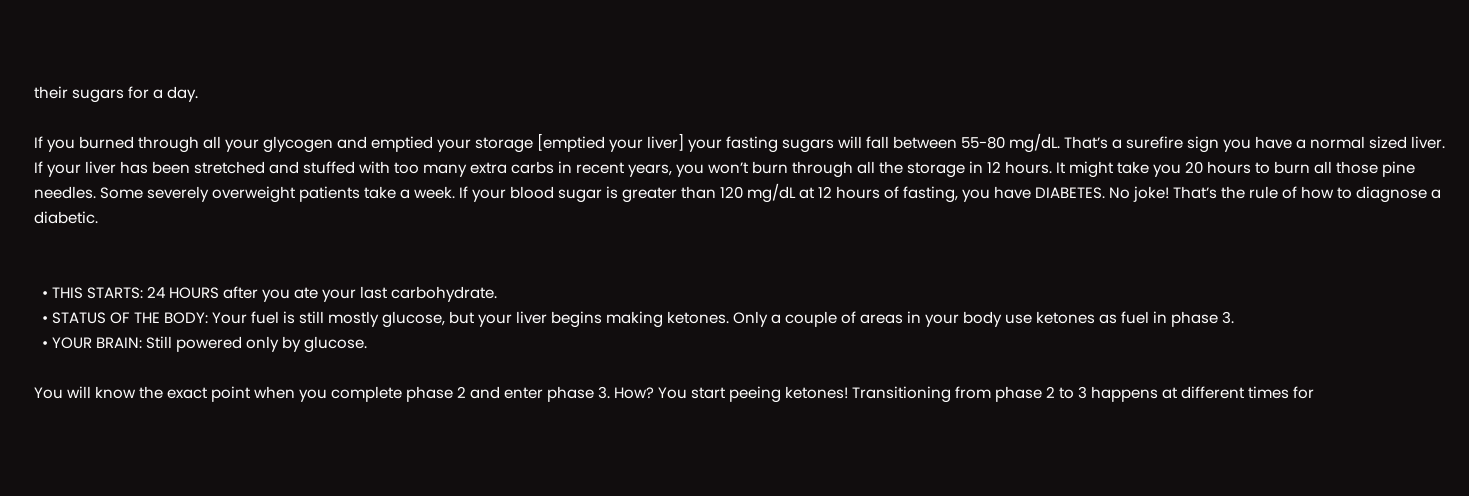their sugars for a day.

If you burned through all your glycogen and emptied your storage [emptied your liver] your fasting sugars will fall between 55-80 mg/dL. That’s a surefire sign you have a normal sized liver. If your liver has been stretched and stuffed with too many extra carbs in recent years, you won’t burn through all the storage in 12 hours. It might take you 20 hours to burn all those pine needles. Some severely overweight patients take a week. If your blood sugar is greater than 120 mg/dL at 12 hours of fasting, you have DIABETES. No joke! That’s the rule of how to diagnose a diabetic.


  • THIS STARTS: 24 HOURS after you ate your last carbohydrate.
  • STATUS OF THE BODY: Your fuel is still mostly glucose, but your liver begins making ketones. Only a couple of areas in your body use ketones as fuel in phase 3.
  • YOUR BRAIN: Still powered only by glucose.

You will know the exact point when you complete phase 2 and enter phase 3. How? You start peeing ketones! Transitioning from phase 2 to 3 happens at different times for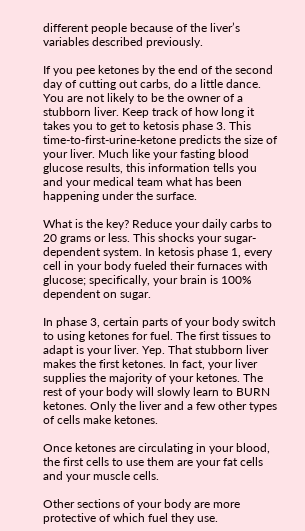different people because of the liver’s variables described previously.

If you pee ketones by the end of the second day of cutting out carbs, do a little dance. You are not likely to be the owner of a stubborn liver. Keep track of how long it takes you to get to ketosis phase 3. This time-to-first-urine-ketone predicts the size of your liver. Much like your fasting blood glucose results, this information tells you and your medical team what has been happening under the surface.

What is the key? Reduce your daily carbs to 20 grams or less. This shocks your sugar-dependent system. In ketosis phase 1, every cell in your body fueled their furnaces with glucose; specifically, your brain is 100% dependent on sugar.

In phase 3, certain parts of your body switch to using ketones for fuel. The first tissues to adapt is your liver. Yep. That stubborn liver makes the first ketones. In fact, your liver supplies the majority of your ketones. The rest of your body will slowly learn to BURN ketones. Only the liver and a few other types of cells make ketones.

Once ketones are circulating in your blood, the first cells to use them are your fat cells and your muscle cells.

Other sections of your body are more protective of which fuel they use.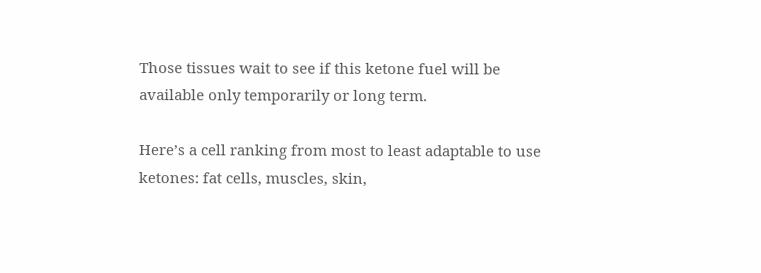Those tissues wait to see if this ketone fuel will be available only temporarily or long term.

Here’s a cell ranking from most to least adaptable to use ketones: fat cells, muscles, skin,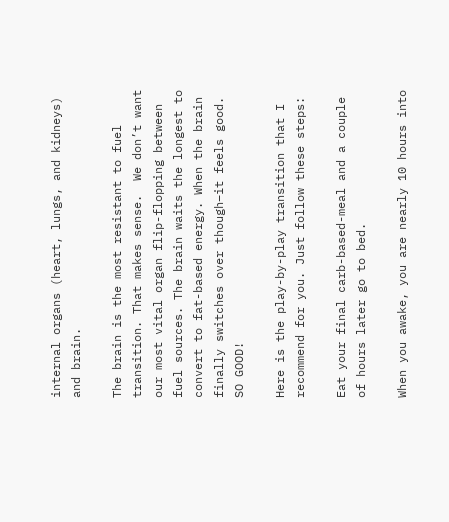internal organs (heart, lungs, and kidneys) and brain.

The brain is the most resistant to fuel transition. That makes sense.  We don’t want our most vital organ flip-flopping between fuel sources. The brain waits the longest to convert to fat-based energy. When the brain finally switches over though–it feels good. SO GOOD!

Here is the play-by-play transition that I recommend for you. Just follow these steps:

Eat your final carb-based-meal and a couple of hours later go to bed.

When you awake, you are nearly 10 hours into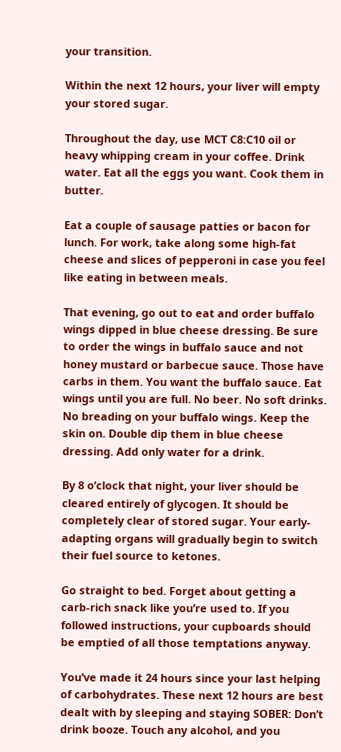your transition.

Within the next 12 hours, your liver will empty your stored sugar.

Throughout the day, use MCT C8:C10 oil or heavy whipping cream in your coffee. Drink water. Eat all the eggs you want. Cook them in butter.

Eat a couple of sausage patties or bacon for lunch. For work, take along some high-fat cheese and slices of pepperoni in case you feel like eating in between meals.

That evening, go out to eat and order buffalo wings dipped in blue cheese dressing. Be sure to order the wings in buffalo sauce and not honey mustard or barbecue sauce. Those have carbs in them. You want the buffalo sauce. Eat wings until you are full. No beer. No soft drinks. No breading on your buffalo wings. Keep the skin on. Double dip them in blue cheese dressing. Add only water for a drink.

By 8 o’clock that night, your liver should be cleared entirely of glycogen. It should be completely clear of stored sugar. Your early-adapting organs will gradually begin to switch their fuel source to ketones.

Go straight to bed. Forget about getting a carb-rich snack like you’re used to. If you followed instructions, your cupboards should be emptied of all those temptations anyway.

You’ve made it 24 hours since your last helping of carbohydrates. These next 12 hours are best dealt with by sleeping and staying SOBER: Don’t drink booze. Touch any alcohol, and you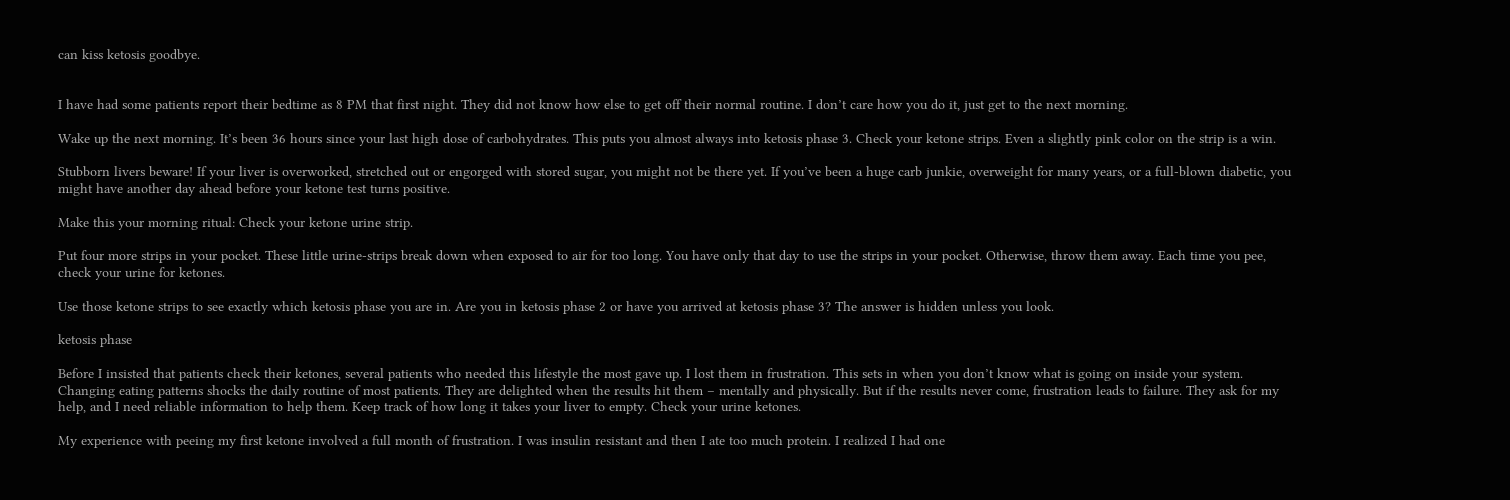can kiss ketosis goodbye.


I have had some patients report their bedtime as 8 PM that first night. They did not know how else to get off their normal routine. I don’t care how you do it, just get to the next morning.

Wake up the next morning. It’s been 36 hours since your last high dose of carbohydrates. This puts you almost always into ketosis phase 3. Check your ketone strips. Even a slightly pink color on the strip is a win.

Stubborn livers beware! If your liver is overworked, stretched out or engorged with stored sugar, you might not be there yet. If you’ve been a huge carb junkie, overweight for many years, or a full-blown diabetic, you might have another day ahead before your ketone test turns positive.

Make this your morning ritual: Check your ketone urine strip.

Put four more strips in your pocket. These little urine-strips break down when exposed to air for too long. You have only that day to use the strips in your pocket. Otherwise, throw them away. Each time you pee, check your urine for ketones.

Use those ketone strips to see exactly which ketosis phase you are in. Are you in ketosis phase 2 or have you arrived at ketosis phase 3? The answer is hidden unless you look.

ketosis phase

Before I insisted that patients check their ketones, several patients who needed this lifestyle the most gave up. I lost them in frustration. This sets in when you don’t know what is going on inside your system. Changing eating patterns shocks the daily routine of most patients. They are delighted when the results hit them – mentally and physically. But if the results never come, frustration leads to failure. They ask for my help, and I need reliable information to help them. Keep track of how long it takes your liver to empty. Check your urine ketones.

My experience with peeing my first ketone involved a full month of frustration. I was insulin resistant and then I ate too much protein. I realized I had one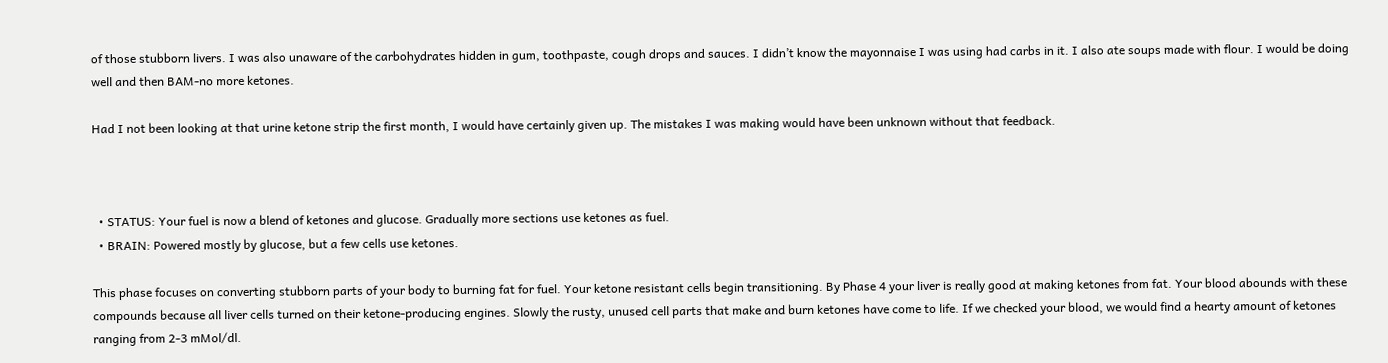of those stubborn livers. I was also unaware of the carbohydrates hidden in gum, toothpaste, cough drops and sauces. I didn’t know the mayonnaise I was using had carbs in it. I also ate soups made with flour. I would be doing well and then BAM-no more ketones.

Had I not been looking at that urine ketone strip the first month, I would have certainly given up. The mistakes I was making would have been unknown without that feedback.



  • STATUS: Your fuel is now a blend of ketones and glucose. Gradually more sections use ketones as fuel.
  • BRAIN: Powered mostly by glucose, but a few cells use ketones.

This phase focuses on converting stubborn parts of your body to burning fat for fuel. Your ketone resistant cells begin transitioning. By Phase 4 your liver is really good at making ketones from fat. Your blood abounds with these compounds because all liver cells turned on their ketone-producing engines. Slowly the rusty, unused cell parts that make and burn ketones have come to life. If we checked your blood, we would find a hearty amount of ketones ranging from 2-3 mMol/dl.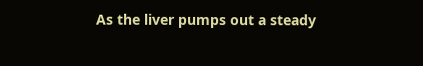As the liver pumps out a steady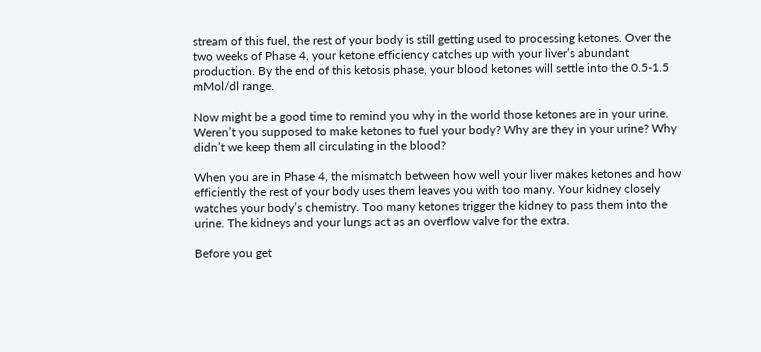stream of this fuel, the rest of your body is still getting used to processing ketones. Over the two weeks of Phase 4, your ketone efficiency catches up with your liver’s abundant production. By the end of this ketosis phase, your blood ketones will settle into the 0.5-1.5 mMol/dl range.

Now might be a good time to remind you why in the world those ketones are in your urine. Weren’t you supposed to make ketones to fuel your body? Why are they in your urine? Why didn’t we keep them all circulating in the blood?

When you are in Phase 4, the mismatch between how well your liver makes ketones and how efficiently the rest of your body uses them leaves you with too many. Your kidney closely watches your body’s chemistry. Too many ketones trigger the kidney to pass them into the urine. The kidneys and your lungs act as an overflow valve for the extra.

Before you get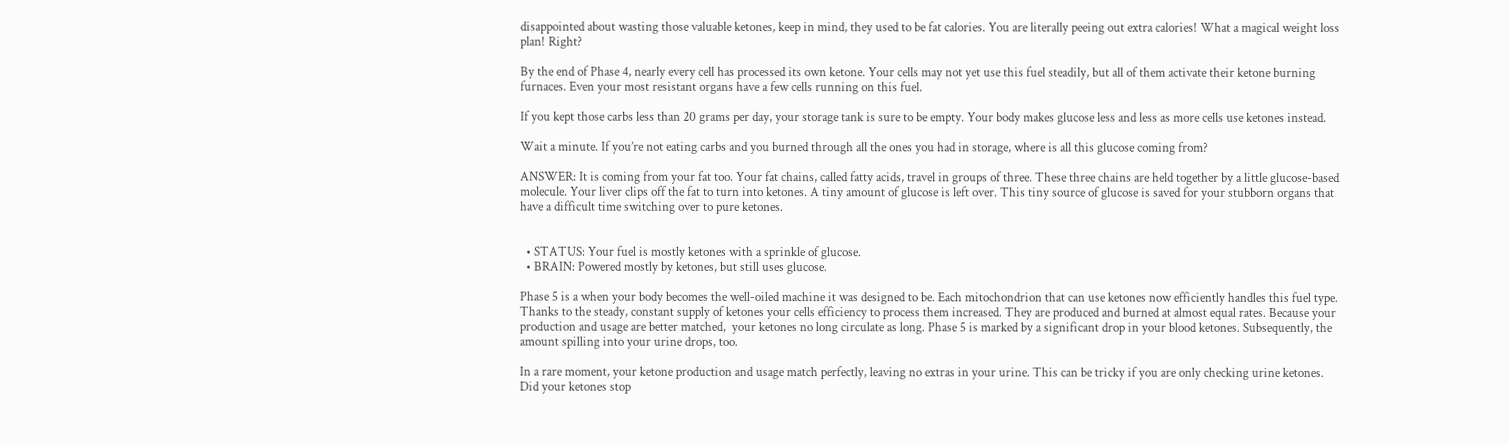disappointed about wasting those valuable ketones, keep in mind, they used to be fat calories. You are literally peeing out extra calories! What a magical weight loss plan! Right?

By the end of Phase 4, nearly every cell has processed its own ketone. Your cells may not yet use this fuel steadily, but all of them activate their ketone burning furnaces. Even your most resistant organs have a few cells running on this fuel.

If you kept those carbs less than 20 grams per day, your storage tank is sure to be empty. Your body makes glucose less and less as more cells use ketones instead.

Wait a minute. If you’re not eating carbs and you burned through all the ones you had in storage, where is all this glucose coming from?

ANSWER: It is coming from your fat too. Your fat chains, called fatty acids, travel in groups of three. These three chains are held together by a little glucose-based molecule. Your liver clips off the fat to turn into ketones. A tiny amount of glucose is left over. This tiny source of glucose is saved for your stubborn organs that have a difficult time switching over to pure ketones.


  • STATUS: Your fuel is mostly ketones with a sprinkle of glucose.
  • BRAIN: Powered mostly by ketones, but still uses glucose.

Phase 5 is a when your body becomes the well-oiled machine it was designed to be. Each mitochondrion that can use ketones now efficiently handles this fuel type. Thanks to the steady, constant supply of ketones your cells efficiency to process them increased. They are produced and burned at almost equal rates. Because your production and usage are better matched,  your ketones no long circulate as long. Phase 5 is marked by a significant drop in your blood ketones. Subsequently, the amount spilling into your urine drops, too.

In a rare moment, your ketone production and usage match perfectly, leaving no extras in your urine. This can be tricky if you are only checking urine ketones. Did your ketones stop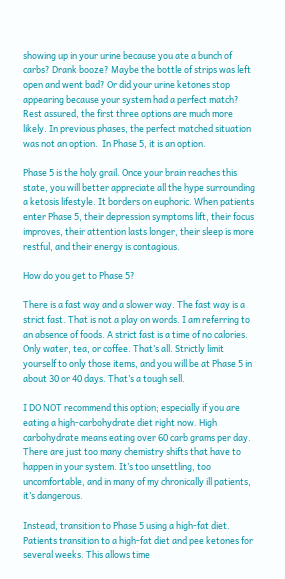showing up in your urine because you ate a bunch of carbs? Drank booze? Maybe the bottle of strips was left open and went bad? Or did your urine ketones stop appearing because your system had a perfect match? Rest assured, the first three options are much more likely. In previous phases, the perfect matched situation was not an option.  In Phase 5, it is an option.

Phase 5 is the holy grail. Once your brain reaches this state, you will better appreciate all the hype surrounding a ketosis lifestyle. It borders on euphoric. When patients enter Phase 5, their depression symptoms lift, their focus improves, their attention lasts longer, their sleep is more restful, and their energy is contagious.

How do you get to Phase 5?

There is a fast way and a slower way. The fast way is a strict fast. That is not a play on words. I am referring to an absence of foods. A strict fast is a time of no calories. Only water, tea, or coffee. That’s all. Strictly limit yourself to only those items, and you will be at Phase 5 in about 30 or 40 days. That’s a tough sell.

I DO NOT recommend this option; especially if you are eating a high-carbohydrate diet right now. High carbohydrate means eating over 60 carb grams per day. There are just too many chemistry shifts that have to happen in your system. It’s too unsettling, too uncomfortable, and in many of my chronically ill patients, it’s dangerous.

Instead, transition to Phase 5 using a high-fat diet. Patients transition to a high-fat diet and pee ketones for several weeks. This allows time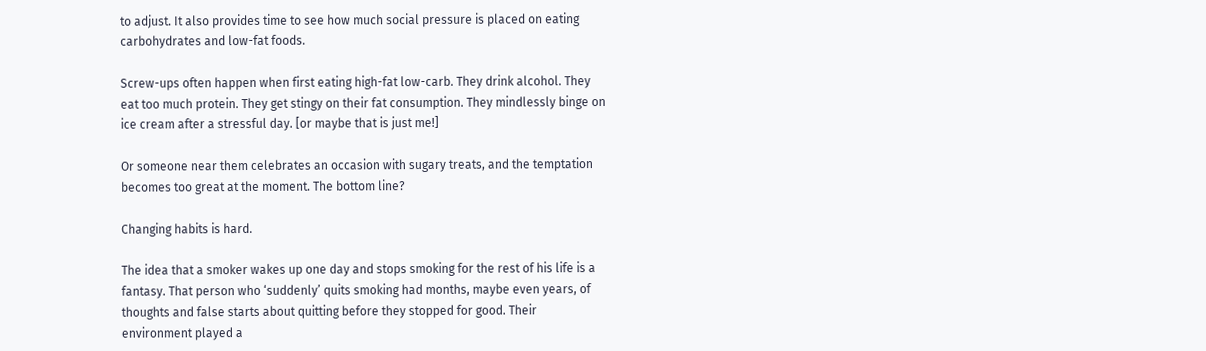to adjust. It also provides time to see how much social pressure is placed on eating carbohydrates and low-fat foods.

Screw-ups often happen when first eating high-fat low-carb. They drink alcohol. They eat too much protein. They get stingy on their fat consumption. They mindlessly binge on ice cream after a stressful day. [or maybe that is just me!]

Or someone near them celebrates an occasion with sugary treats, and the temptation becomes too great at the moment. The bottom line?

Changing habits is hard.

The idea that a smoker wakes up one day and stops smoking for the rest of his life is a fantasy. That person who ‘suddenly’ quits smoking had months, maybe even years, of thoughts and false starts about quitting before they stopped for good. Their environment played a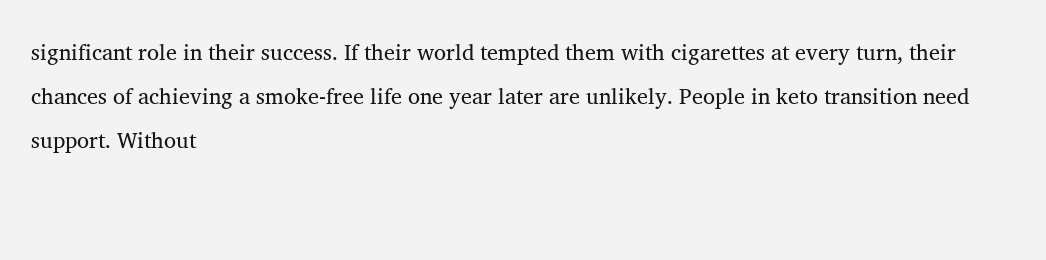significant role in their success. If their world tempted them with cigarettes at every turn, their chances of achieving a smoke-free life one year later are unlikely. People in keto transition need support. Without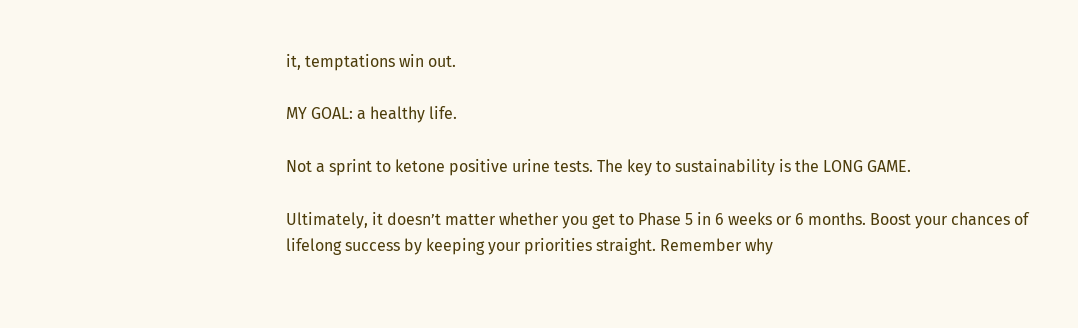it, temptations win out.

MY GOAL: a healthy life.

Not a sprint to ketone positive urine tests. The key to sustainability is the LONG GAME.

Ultimately, it doesn’t matter whether you get to Phase 5 in 6 weeks or 6 months. Boost your chances of lifelong success by keeping your priorities straight. Remember why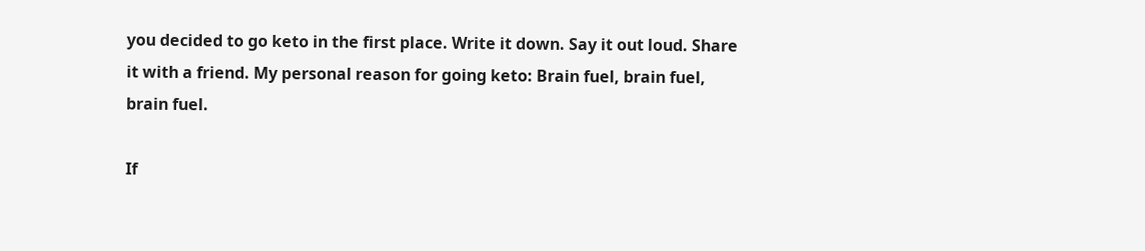you decided to go keto in the first place. Write it down. Say it out loud. Share it with a friend. My personal reason for going keto: Brain fuel, brain fuel, brain fuel.

If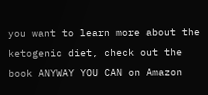you want to learn more about the ketogenic diet, check out the book ANYWAY YOU CAN on Amazon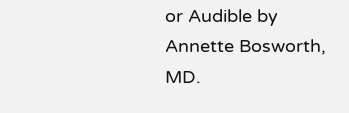or Audible by Annette Bosworth, MD.